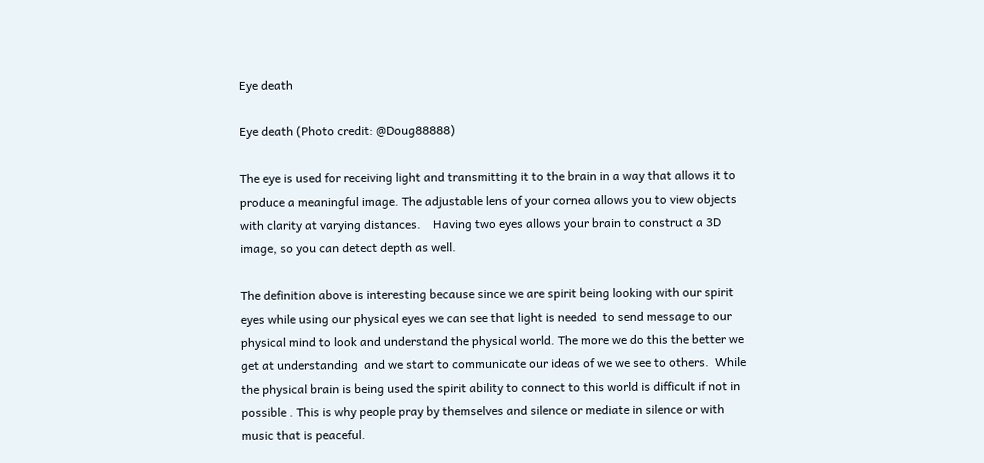Eye death

Eye death (Photo credit: @Doug88888)

The eye is used for receiving light and transmitting it to the brain in a way that allows it to produce a meaningful image. The adjustable lens of your cornea allows you to view objects with clarity at varying distances.    Having two eyes allows your brain to construct a 3D image, so you can detect depth as well.

The definition above is interesting because since we are spirit being looking with our spirit eyes while using our physical eyes we can see that light is needed  to send message to our  physical mind to look and understand the physical world. The more we do this the better we get at understanding  and we start to communicate our ideas of we we see to others.  While the physical brain is being used the spirit ability to connect to this world is difficult if not in possible . This is why people pray by themselves and silence or mediate in silence or with music that is peaceful.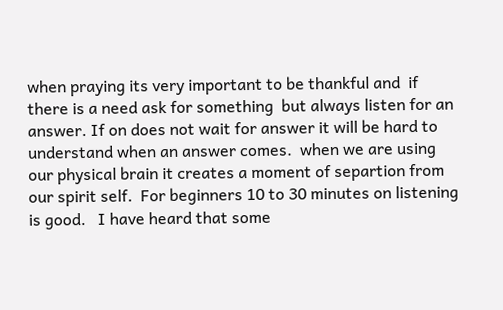when praying its very important to be thankful and  if there is a need ask for something  but always listen for an answer. If on does not wait for answer it will be hard to understand when an answer comes.  when we are using our physical brain it creates a moment of separtion from our spirit self.  For beginners 10 to 30 minutes on listening is good.   I have heard that some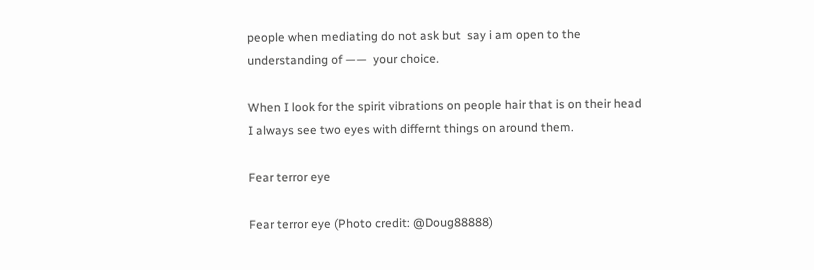people when mediating do not ask but  say i am open to the understanding of ——  your choice.

When I look for the spirit vibrations on people hair that is on their head I always see two eyes with differnt things on around them.

Fear terror eye

Fear terror eye (Photo credit: @Doug88888)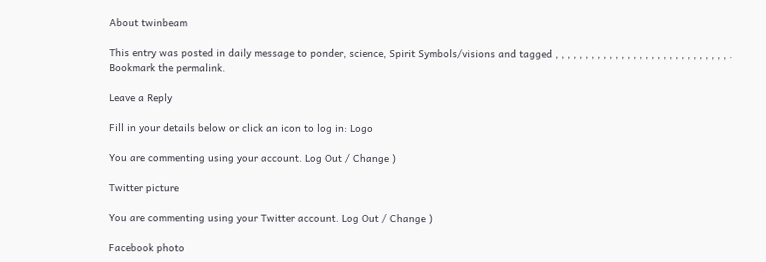About twinbeam

This entry was posted in daily message to ponder, science, Spirit Symbols/visions and tagged , , , , , , , , , , , , , , , , , , , , , , , , , , , , , . Bookmark the permalink.

Leave a Reply

Fill in your details below or click an icon to log in: Logo

You are commenting using your account. Log Out / Change )

Twitter picture

You are commenting using your Twitter account. Log Out / Change )

Facebook photo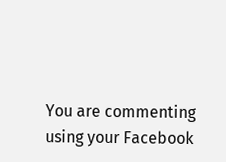You are commenting using your Facebook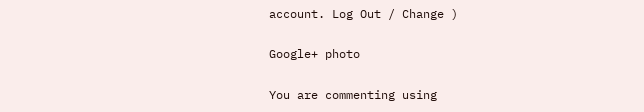account. Log Out / Change )

Google+ photo

You are commenting using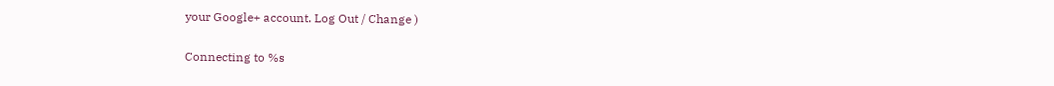your Google+ account. Log Out / Change )

Connecting to %s